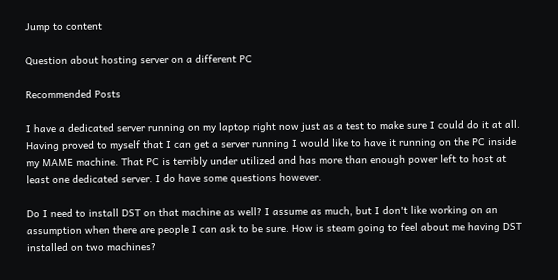Jump to content

Question about hosting server on a different PC

Recommended Posts

I have a dedicated server running on my laptop right now just as a test to make sure I could do it at all. Having proved to myself that I can get a server running I would like to have it running on the PC inside my MAME machine. That PC is terribly under utilized and has more than enough power left to host at least one dedicated server. I do have some questions however.

Do I need to install DST on that machine as well? I assume as much, but I don't like working on an assumption when there are people I can ask to be sure. How is steam going to feel about me having DST installed on two machines?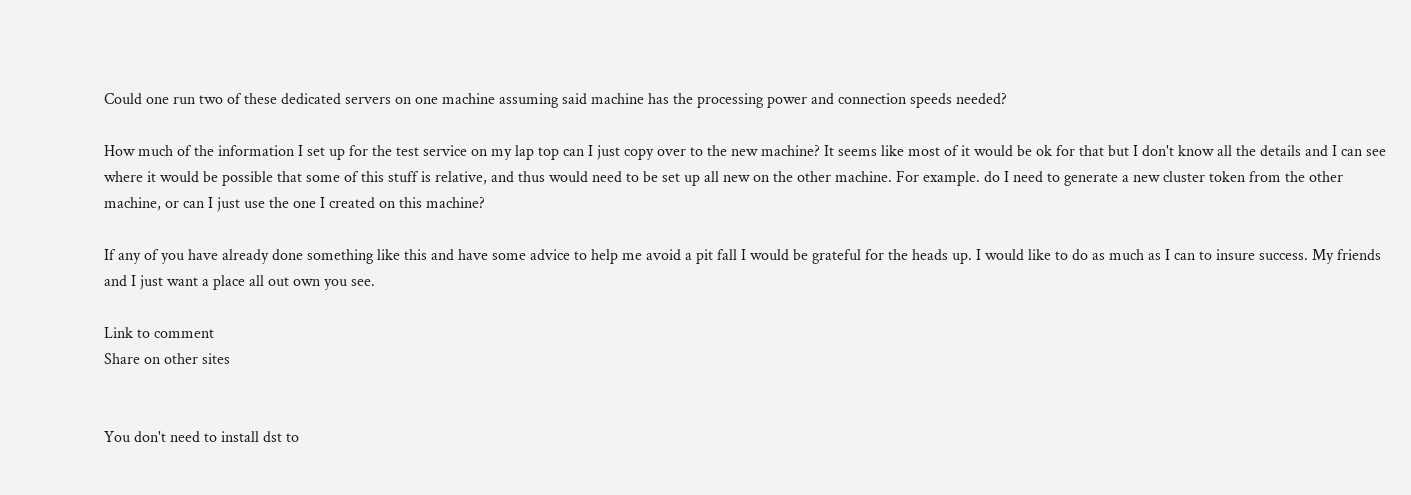Could one run two of these dedicated servers on one machine assuming said machine has the processing power and connection speeds needed?

How much of the information I set up for the test service on my lap top can I just copy over to the new machine? It seems like most of it would be ok for that but I don't know all the details and I can see where it would be possible that some of this stuff is relative, and thus would need to be set up all new on the other machine. For example. do I need to generate a new cluster token from the other machine, or can I just use the one I created on this machine?

If any of you have already done something like this and have some advice to help me avoid a pit fall I would be grateful for the heads up. I would like to do as much as I can to insure success. My friends and I just want a place all out own you see.

Link to comment
Share on other sites


You don't need to install dst to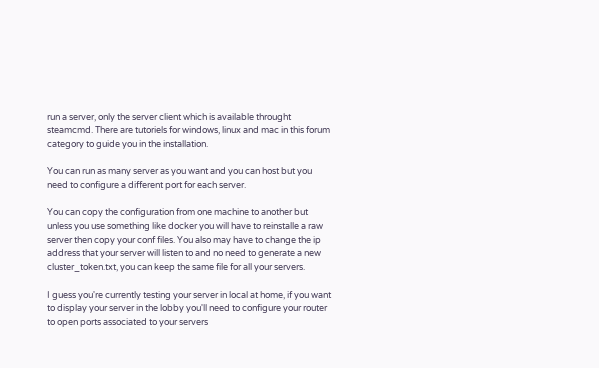run a server, only the server client which is available throught steamcmd. There are tutoriels for windows, linux and mac in this forum category to guide you in the installation.

You can run as many server as you want and you can host but you need to configure a different port for each server.

You can copy the configuration from one machine to another but unless you use something like docker you will have to reinstalle a raw server then copy your conf files. You also may have to change the ip address that your server will listen to and no need to generate a new cluster_token.txt, you can keep the same file for all your servers.

I guess you're currently testing your server in local at home, if you want to display your server in the lobby you'll need to configure your router to open ports associated to your servers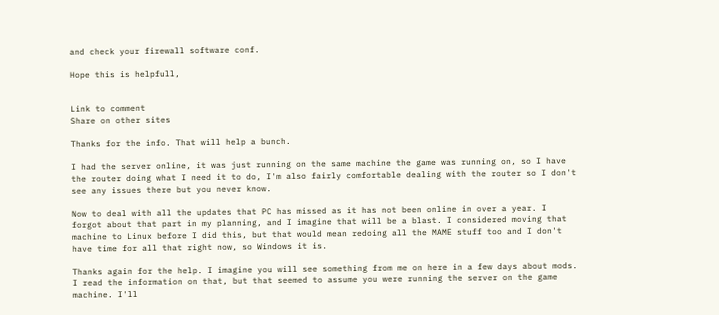and check your firewall software conf.

Hope this is helpfull,


Link to comment
Share on other sites

Thanks for the info. That will help a bunch.

I had the server online, it was just running on the same machine the game was running on, so I have the router doing what I need it to do, I'm also fairly comfortable dealing with the router so I don't see any issues there but you never know.

Now to deal with all the updates that PC has missed as it has not been online in over a year. I forgot about that part in my planning, and I imagine that will be a blast. I considered moving that machine to Linux before I did this, but that would mean redoing all the MAME stuff too and I don't have time for all that right now, so Windows it is.

Thanks again for the help. I imagine you will see something from me on here in a few days about mods. I read the information on that, but that seemed to assume you were running the server on the game machine. I'll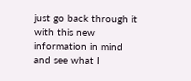just go back through it with this new information in mind and see what I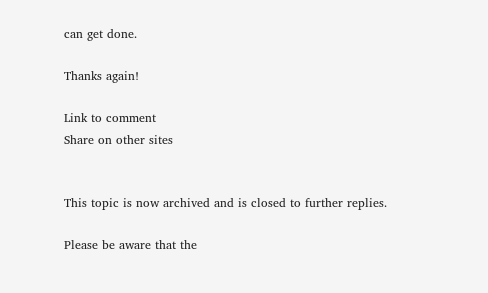can get done.

Thanks again!

Link to comment
Share on other sites


This topic is now archived and is closed to further replies.

Please be aware that the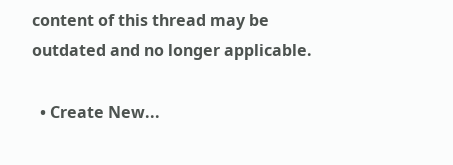content of this thread may be outdated and no longer applicable.

  • Create New...